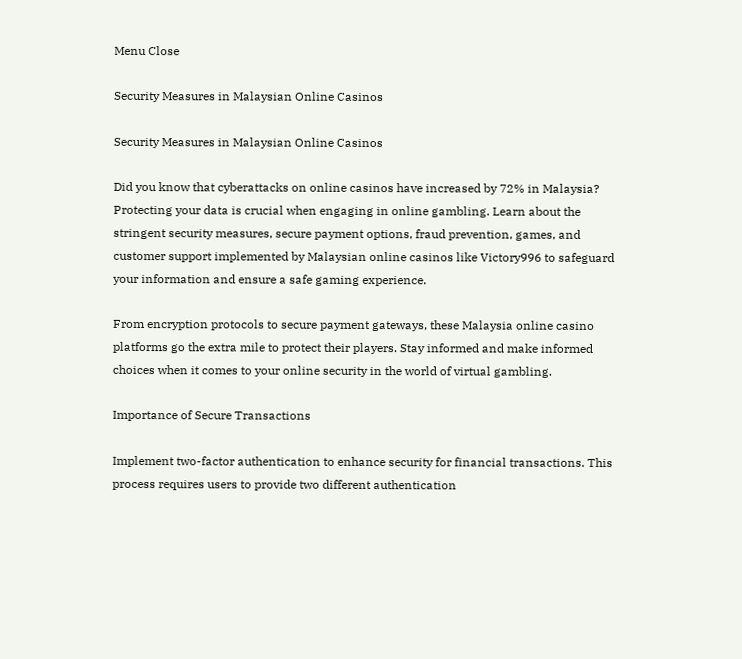Menu Close

Security Measures in Malaysian Online Casinos

Security Measures in Malaysian Online Casinos

Did you know that cyberattacks on online casinos have increased by 72% in Malaysia? Protecting your data is crucial when engaging in online gambling. Learn about the stringent security measures, secure payment options, fraud prevention, games, and customer support implemented by Malaysian online casinos like Victory996 to safeguard your information and ensure a safe gaming experience.

From encryption protocols to secure payment gateways, these Malaysia online casino platforms go the extra mile to protect their players. Stay informed and make informed choices when it comes to your online security in the world of virtual gambling.

Importance of Secure Transactions

Implement two-factor authentication to enhance security for financial transactions. This process requires users to provide two different authentication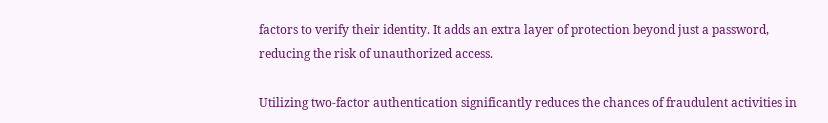factors to verify their identity. It adds an extra layer of protection beyond just a password, reducing the risk of unauthorized access.

Utilizing two-factor authentication significantly reduces the chances of fraudulent activities in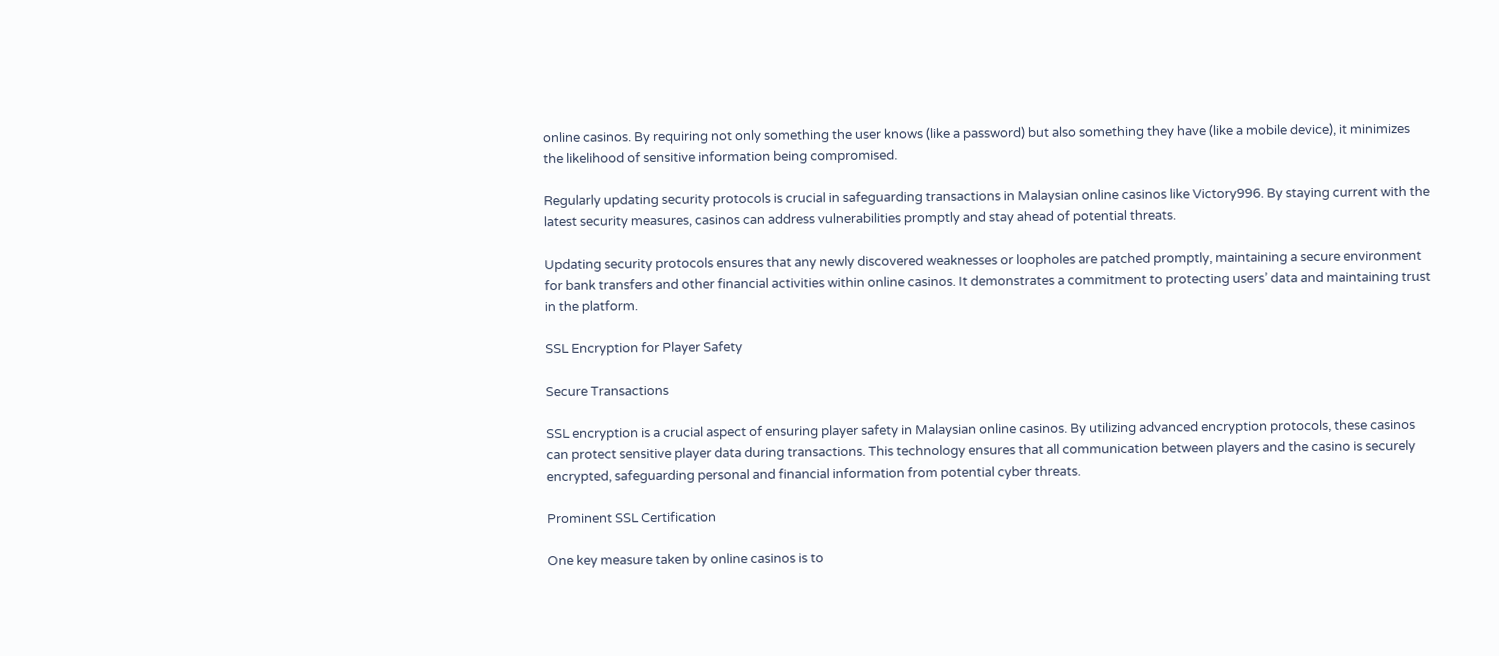online casinos. By requiring not only something the user knows (like a password) but also something they have (like a mobile device), it minimizes the likelihood of sensitive information being compromised.

Regularly updating security protocols is crucial in safeguarding transactions in Malaysian online casinos like Victory996. By staying current with the latest security measures, casinos can address vulnerabilities promptly and stay ahead of potential threats.

Updating security protocols ensures that any newly discovered weaknesses or loopholes are patched promptly, maintaining a secure environment for bank transfers and other financial activities within online casinos. It demonstrates a commitment to protecting users’ data and maintaining trust in the platform.

SSL Encryption for Player Safety

Secure Transactions

SSL encryption is a crucial aspect of ensuring player safety in Malaysian online casinos. By utilizing advanced encryption protocols, these casinos can protect sensitive player data during transactions. This technology ensures that all communication between players and the casino is securely encrypted, safeguarding personal and financial information from potential cyber threats.

Prominent SSL Certification

One key measure taken by online casinos is to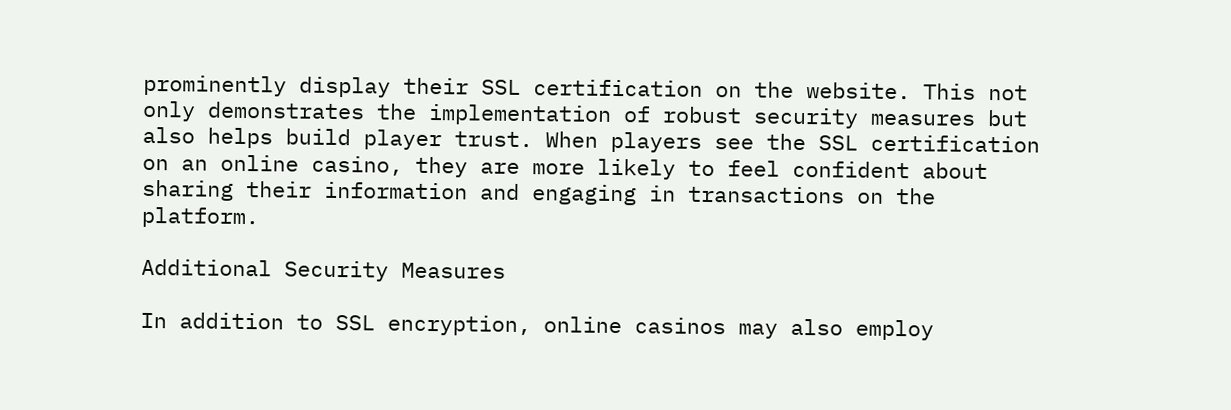prominently display their SSL certification on the website. This not only demonstrates the implementation of robust security measures but also helps build player trust. When players see the SSL certification on an online casino, they are more likely to feel confident about sharing their information and engaging in transactions on the platform.

Additional Security Measures

In addition to SSL encryption, online casinos may also employ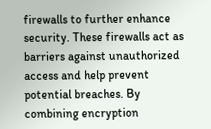firewalls to further enhance security. These firewalls act as barriers against unauthorized access and help prevent potential breaches. By combining encryption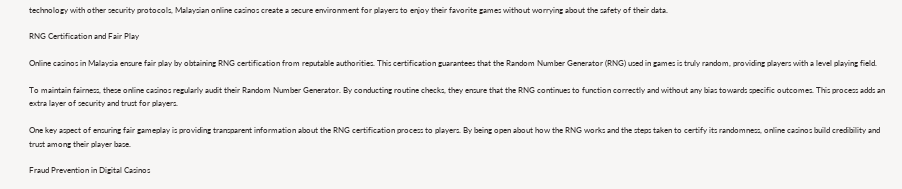technology with other security protocols, Malaysian online casinos create a secure environment for players to enjoy their favorite games without worrying about the safety of their data.

RNG Certification and Fair Play

Online casinos in Malaysia ensure fair play by obtaining RNG certification from reputable authorities. This certification guarantees that the Random Number Generator (RNG) used in games is truly random, providing players with a level playing field.

To maintain fairness, these online casinos regularly audit their Random Number Generator. By conducting routine checks, they ensure that the RNG continues to function correctly and without any bias towards specific outcomes. This process adds an extra layer of security and trust for players.

One key aspect of ensuring fair gameplay is providing transparent information about the RNG certification process to players. By being open about how the RNG works and the steps taken to certify its randomness, online casinos build credibility and trust among their player base.

Fraud Prevention in Digital Casinos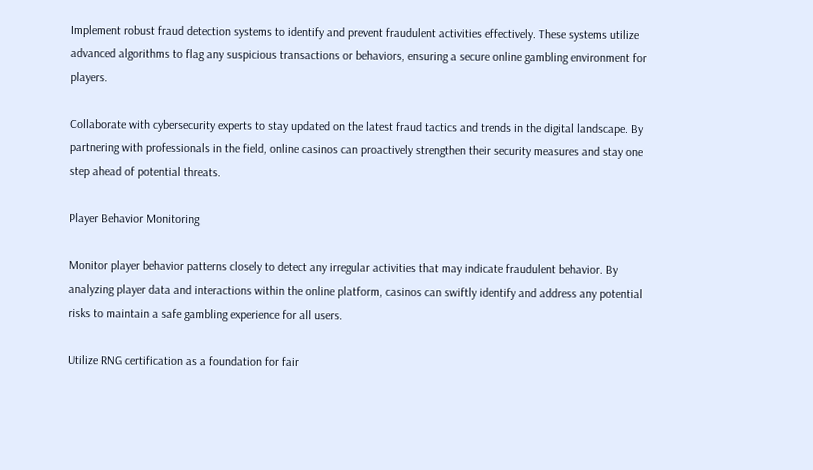Implement robust fraud detection systems to identify and prevent fraudulent activities effectively. These systems utilize advanced algorithms to flag any suspicious transactions or behaviors, ensuring a secure online gambling environment for players.

Collaborate with cybersecurity experts to stay updated on the latest fraud tactics and trends in the digital landscape. By partnering with professionals in the field, online casinos can proactively strengthen their security measures and stay one step ahead of potential threats.

Player Behavior Monitoring

Monitor player behavior patterns closely to detect any irregular activities that may indicate fraudulent behavior. By analyzing player data and interactions within the online platform, casinos can swiftly identify and address any potential risks to maintain a safe gambling experience for all users.

Utilize RNG certification as a foundation for fair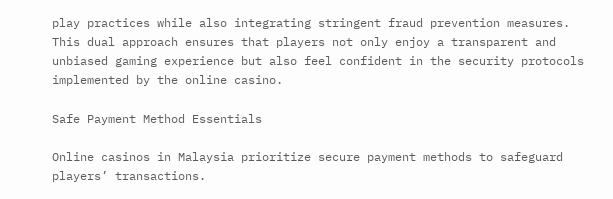play practices while also integrating stringent fraud prevention measures. This dual approach ensures that players not only enjoy a transparent and unbiased gaming experience but also feel confident in the security protocols implemented by the online casino.

Safe Payment Method Essentials

Online casinos in Malaysia prioritize secure payment methods to safeguard players’ transactions.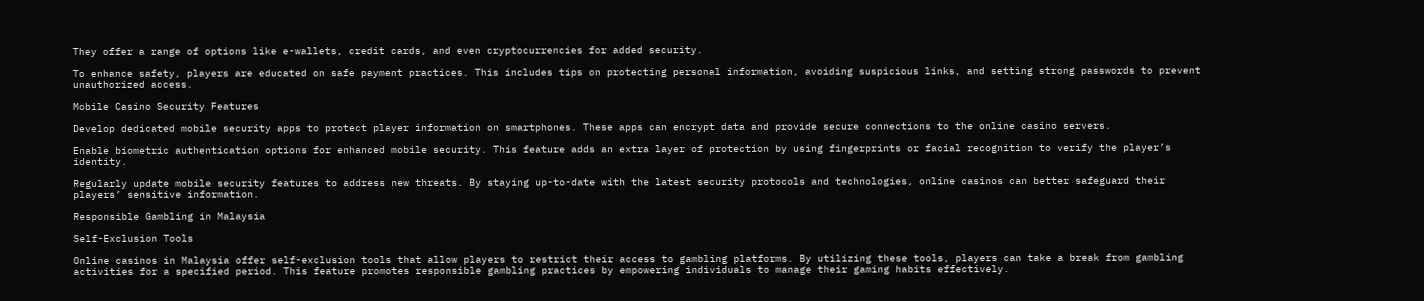They offer a range of options like e-wallets, credit cards, and even cryptocurrencies for added security.

To enhance safety, players are educated on safe payment practices. This includes tips on protecting personal information, avoiding suspicious links, and setting strong passwords to prevent unauthorized access.

Mobile Casino Security Features

Develop dedicated mobile security apps to protect player information on smartphones. These apps can encrypt data and provide secure connections to the online casino servers.

Enable biometric authentication options for enhanced mobile security. This feature adds an extra layer of protection by using fingerprints or facial recognition to verify the player’s identity.

Regularly update mobile security features to address new threats. By staying up-to-date with the latest security protocols and technologies, online casinos can better safeguard their players’ sensitive information.

Responsible Gambling in Malaysia

Self-Exclusion Tools

Online casinos in Malaysia offer self-exclusion tools that allow players to restrict their access to gambling platforms. By utilizing these tools, players can take a break from gambling activities for a specified period. This feature promotes responsible gambling practices by empowering individuals to manage their gaming habits effectively.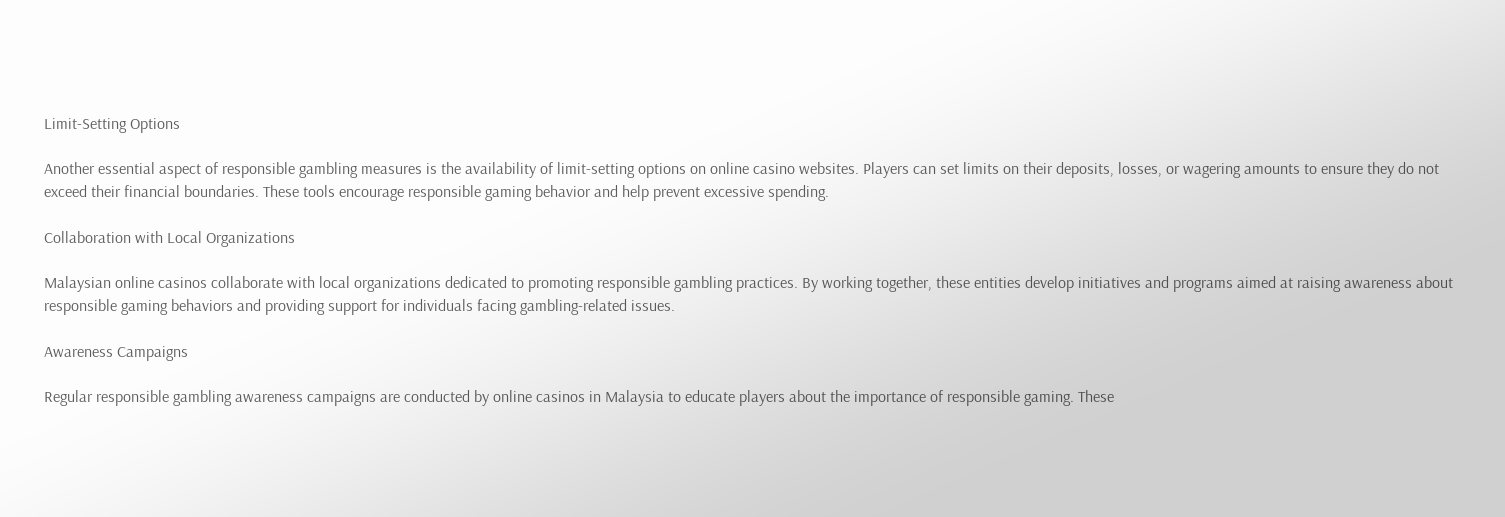Limit-Setting Options

Another essential aspect of responsible gambling measures is the availability of limit-setting options on online casino websites. Players can set limits on their deposits, losses, or wagering amounts to ensure they do not exceed their financial boundaries. These tools encourage responsible gaming behavior and help prevent excessive spending.

Collaboration with Local Organizations

Malaysian online casinos collaborate with local organizations dedicated to promoting responsible gambling practices. By working together, these entities develop initiatives and programs aimed at raising awareness about responsible gaming behaviors and providing support for individuals facing gambling-related issues.

Awareness Campaigns

Regular responsible gambling awareness campaigns are conducted by online casinos in Malaysia to educate players about the importance of responsible gaming. These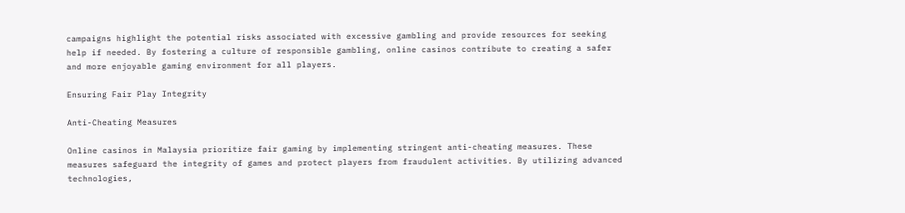campaigns highlight the potential risks associated with excessive gambling and provide resources for seeking help if needed. By fostering a culture of responsible gambling, online casinos contribute to creating a safer and more enjoyable gaming environment for all players.

Ensuring Fair Play Integrity

Anti-Cheating Measures

Online casinos in Malaysia prioritize fair gaming by implementing stringent anti-cheating measures. These measures safeguard the integrity of games and protect players from fraudulent activities. By utilizing advanced technologies,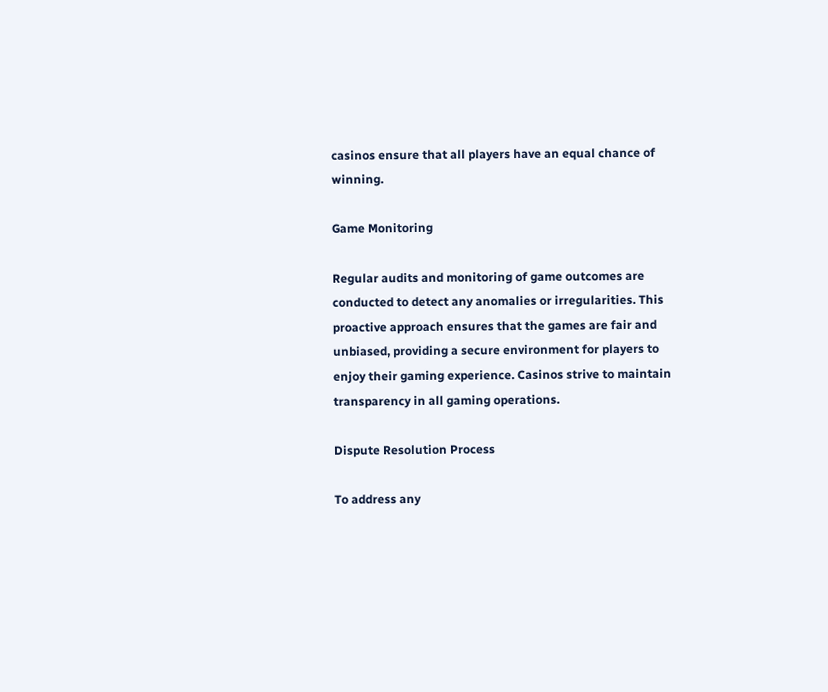casinos ensure that all players have an equal chance of winning.

Game Monitoring

Regular audits and monitoring of game outcomes are conducted to detect any anomalies or irregularities. This proactive approach ensures that the games are fair and unbiased, providing a secure environment for players to enjoy their gaming experience. Casinos strive to maintain transparency in all gaming operations.

Dispute Resolution Process

To address any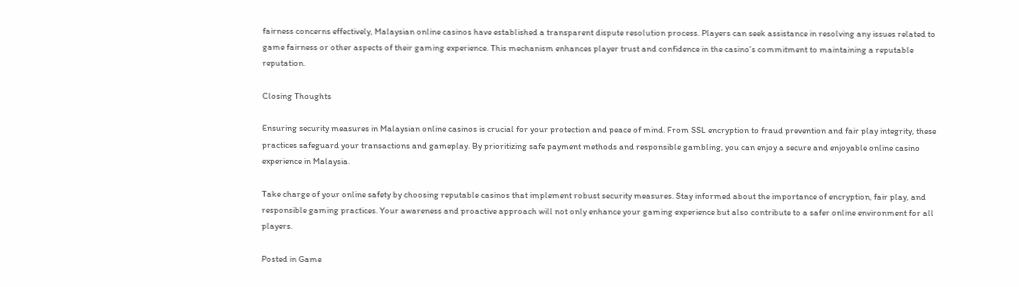fairness concerns effectively, Malaysian online casinos have established a transparent dispute resolution process. Players can seek assistance in resolving any issues related to game fairness or other aspects of their gaming experience. This mechanism enhances player trust and confidence in the casino’s commitment to maintaining a reputable reputation.

Closing Thoughts

Ensuring security measures in Malaysian online casinos is crucial for your protection and peace of mind. From SSL encryption to fraud prevention and fair play integrity, these practices safeguard your transactions and gameplay. By prioritizing safe payment methods and responsible gambling, you can enjoy a secure and enjoyable online casino experience in Malaysia.

Take charge of your online safety by choosing reputable casinos that implement robust security measures. Stay informed about the importance of encryption, fair play, and responsible gaming practices. Your awareness and proactive approach will not only enhance your gaming experience but also contribute to a safer online environment for all players.

Posted in Game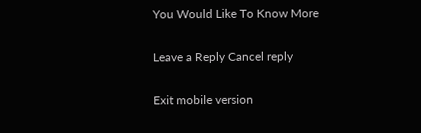You Would Like To Know More

Leave a Reply Cancel reply

Exit mobile version